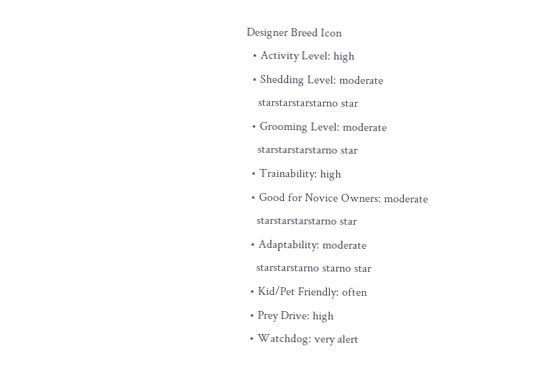Designer Breed Icon
  • Activity Level: high
  • Shedding Level: moderate
    starstarstarstarno star
  • Grooming Level: moderate
    starstarstarstarno star
  • Trainability: high
  • Good for Novice Owners: moderate
    starstarstarstarno star
  • Adaptability: moderate
    starstarstarno starno star
  • Kid/Pet Friendly: often
  • Prey Drive: high
  • Watchdog: very alert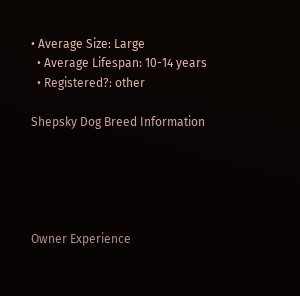• Average Size: Large
  • Average Lifespan: 10-14 years
  • Registered?: other

Shepsky Dog Breed Information





Owner Experience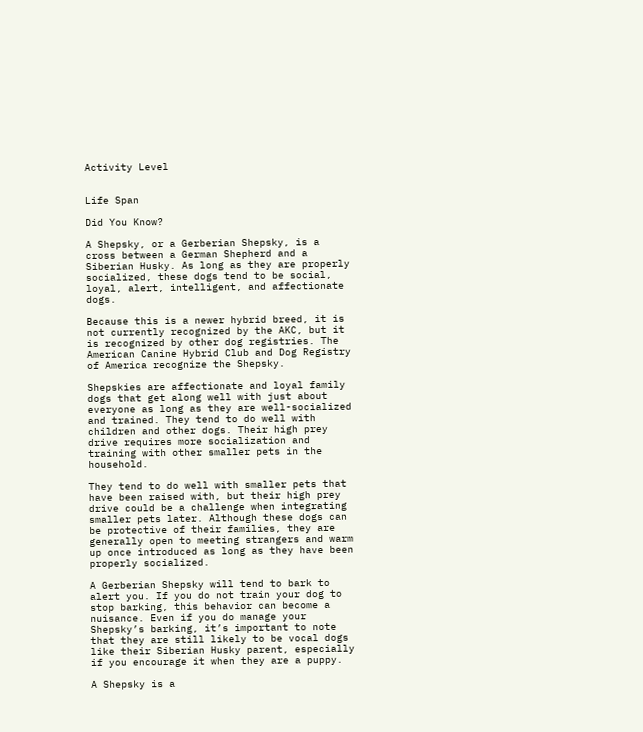Activity Level


Life Span

Did You Know?

A Shepsky, or a Gerberian Shepsky, is a cross between a German Shepherd and a Siberian Husky. As long as they are properly socialized, these dogs tend to be social, loyal, alert, intelligent, and affectionate dogs.

Because this is a newer hybrid breed, it is not currently recognized by the AKC, but it is recognized by other dog registries. The American Canine Hybrid Club and Dog Registry of America recognize the Shepsky.

Shepskies are affectionate and loyal family dogs that get along well with just about everyone as long as they are well-socialized and trained. They tend to do well with children and other dogs. Their high prey drive requires more socialization and training with other smaller pets in the household.

They tend to do well with smaller pets that have been raised with, but their high prey drive could be a challenge when integrating smaller pets later. Although these dogs can be protective of their families, they are generally open to meeting strangers and warm up once introduced as long as they have been properly socialized.

A Gerberian Shepsky will tend to bark to alert you. If you do not train your dog to stop barking, this behavior can become a nuisance. Even if you do manage your Shepsky’s barking, it’s important to note that they are still likely to be vocal dogs like their Siberian Husky parent, especially if you encourage it when they are a puppy.

A Shepsky is a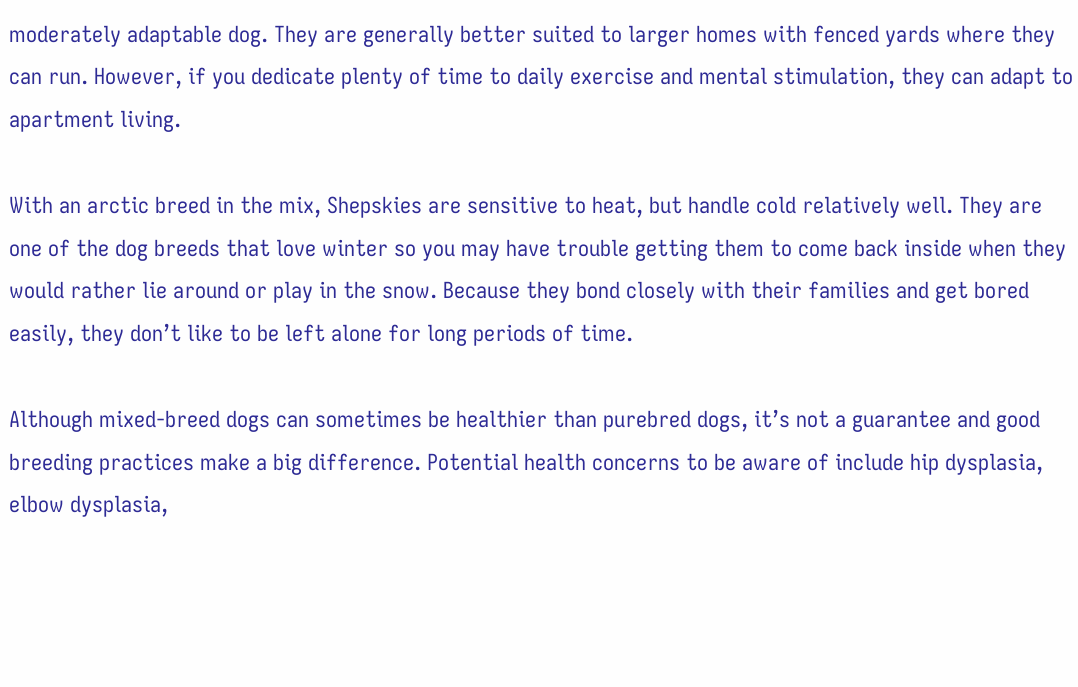moderately adaptable dog. They are generally better suited to larger homes with fenced yards where they can run. However, if you dedicate plenty of time to daily exercise and mental stimulation, they can adapt to apartment living.

With an arctic breed in the mix, Shepskies are sensitive to heat, but handle cold relatively well. They are one of the dog breeds that love winter so you may have trouble getting them to come back inside when they would rather lie around or play in the snow. Because they bond closely with their families and get bored easily, they don’t like to be left alone for long periods of time.

Although mixed-breed dogs can sometimes be healthier than purebred dogs, it’s not a guarantee and good breeding practices make a big difference. Potential health concerns to be aware of include hip dysplasia, elbow dysplasia,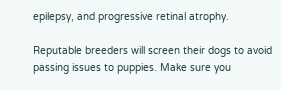epilepsy, and progressive retinal atrophy.

Reputable breeders will screen their dogs to avoid passing issues to puppies. Make sure you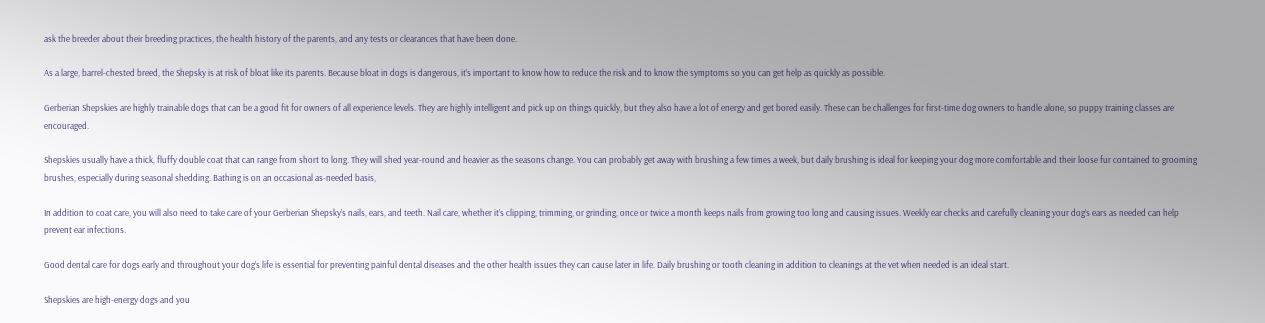ask the breeder about their breeding practices, the health history of the parents, and any tests or clearances that have been done.

As a large, barrel-chested breed, the Shepsky is at risk of bloat like its parents. Because bloat in dogs is dangerous, it’s important to know how to reduce the risk and to know the symptoms so you can get help as quickly as possible.

Gerberian Shepskies are highly trainable dogs that can be a good fit for owners of all experience levels. They are highly intelligent and pick up on things quickly, but they also have a lot of energy and get bored easily. These can be challenges for first-time dog owners to handle alone, so puppy training classes are encouraged.

Shepskies usually have a thick, fluffy double coat that can range from short to long. They will shed year-round and heavier as the seasons change. You can probably get away with brushing a few times a week, but daily brushing is ideal for keeping your dog more comfortable and their loose fur contained to grooming brushes, especially during seasonal shedding. Bathing is on an occasional as-needed basis,

In addition to coat care, you will also need to take care of your Gerberian Shepsky’s nails, ears, and teeth. Nail care, whether it’s clipping, trimming, or grinding, once or twice a month keeps nails from growing too long and causing issues. Weekly ear checks and carefully cleaning your dog’s ears as needed can help prevent ear infections.

Good dental care for dogs early and throughout your dog’s life is essential for preventing painful dental diseases and the other health issues they can cause later in life. Daily brushing or tooth cleaning in addition to cleanings at the vet when needed is an ideal start.

Shepskies are high-energy dogs and you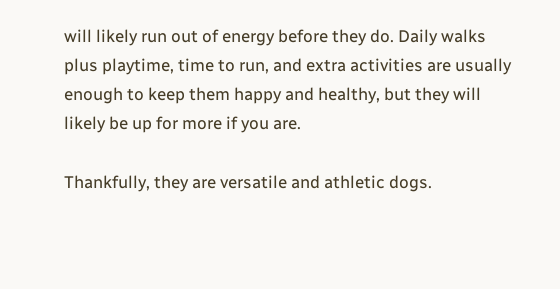will likely run out of energy before they do. Daily walks plus playtime, time to run, and extra activities are usually enough to keep them happy and healthy, but they will likely be up for more if you are.

Thankfully, they are versatile and athletic dogs.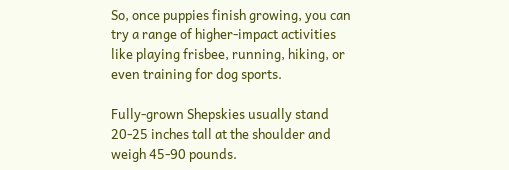So, once puppies finish growing, you can try a range of higher-impact activities like playing frisbee, running, hiking, or even training for dog sports.

Fully-grown Shepskies usually stand 20-25 inches tall at the shoulder and weigh 45-90 pounds.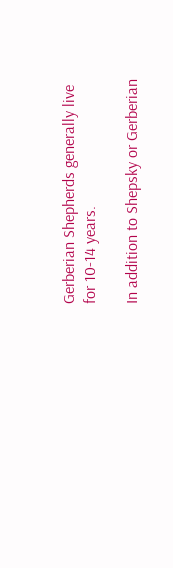Gerberian Shepherds generally live for 10-14 years.

In addition to Shepsky or Gerberian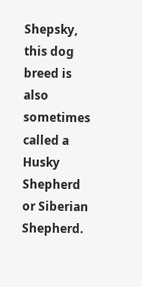Shepsky, this dog breed is also sometimes called a Husky Shepherd or Siberian Shepherd.